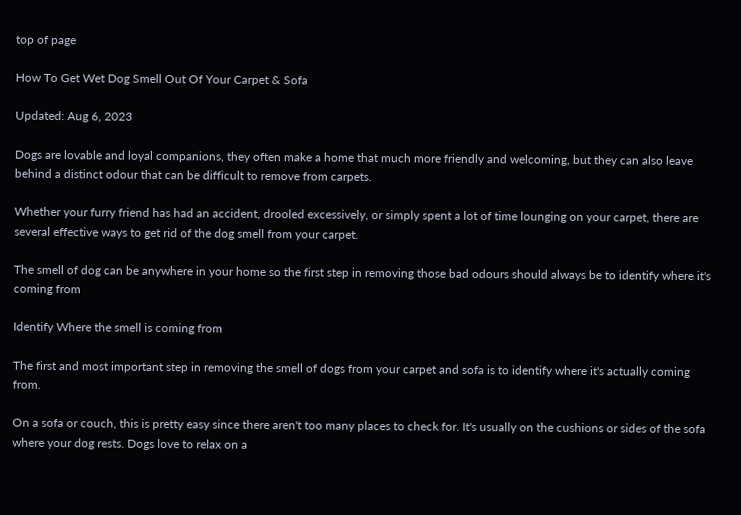top of page

How To Get Wet Dog Smell Out Of Your Carpet & Sofa

Updated: Aug 6, 2023

Dogs are lovable and loyal companions, they often make a home that much more friendly and welcoming, but they can also leave behind a distinct odour that can be difficult to remove from carpets.

Whether your furry friend has had an accident, drooled excessively, or simply spent a lot of time lounging on your carpet, there are several effective ways to get rid of the dog smell from your carpet.

The smell of dog can be anywhere in your home so the first step in removing those bad odours should always be to identify where it's coming from

Identify Where the smell is coming from

The first and most important step in removing the smell of dogs from your carpet and sofa is to identify where it's actually coming from.

On a sofa or couch, this is pretty easy since there aren't too many places to check for. It's usually on the cushions or sides of the sofa where your dog rests. Dogs love to relax on a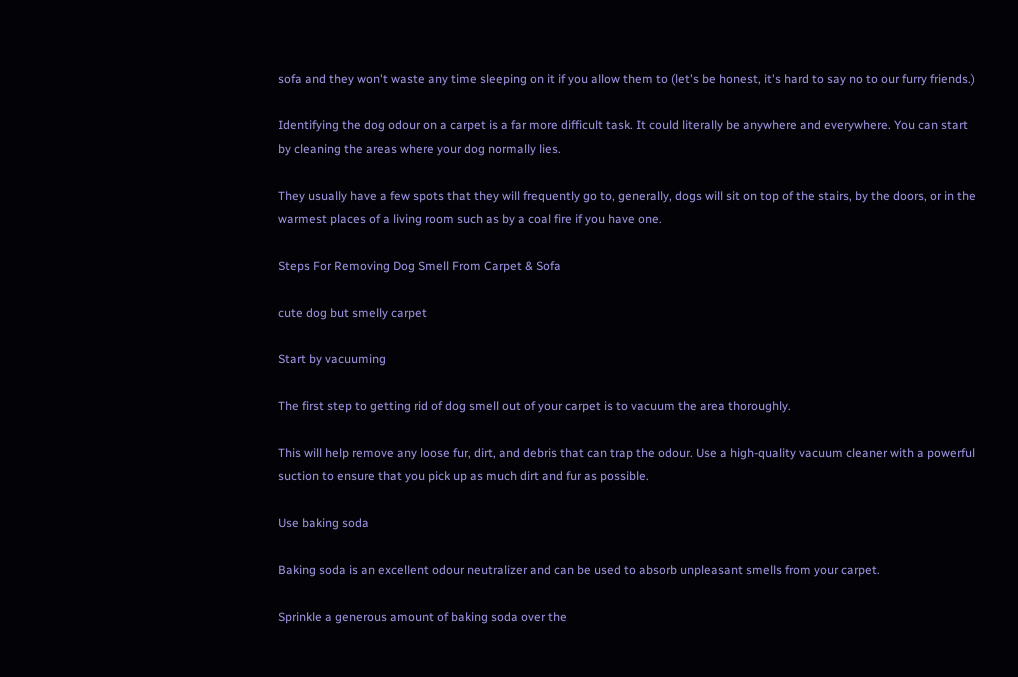sofa and they won't waste any time sleeping on it if you allow them to (let's be honest, it's hard to say no to our furry friends.)

Identifying the dog odour on a carpet is a far more difficult task. It could literally be anywhere and everywhere. You can start by cleaning the areas where your dog normally lies.

They usually have a few spots that they will frequently go to, generally, dogs will sit on top of the stairs, by the doors, or in the warmest places of a living room such as by a coal fire if you have one.

Steps For Removing Dog Smell From Carpet & Sofa

cute dog but smelly carpet

Start by vacuuming

The first step to getting rid of dog smell out of your carpet is to vacuum the area thoroughly.

This will help remove any loose fur, dirt, and debris that can trap the odour. Use a high-quality vacuum cleaner with a powerful suction to ensure that you pick up as much dirt and fur as possible.

Use baking soda

Baking soda is an excellent odour neutralizer and can be used to absorb unpleasant smells from your carpet.

Sprinkle a generous amount of baking soda over the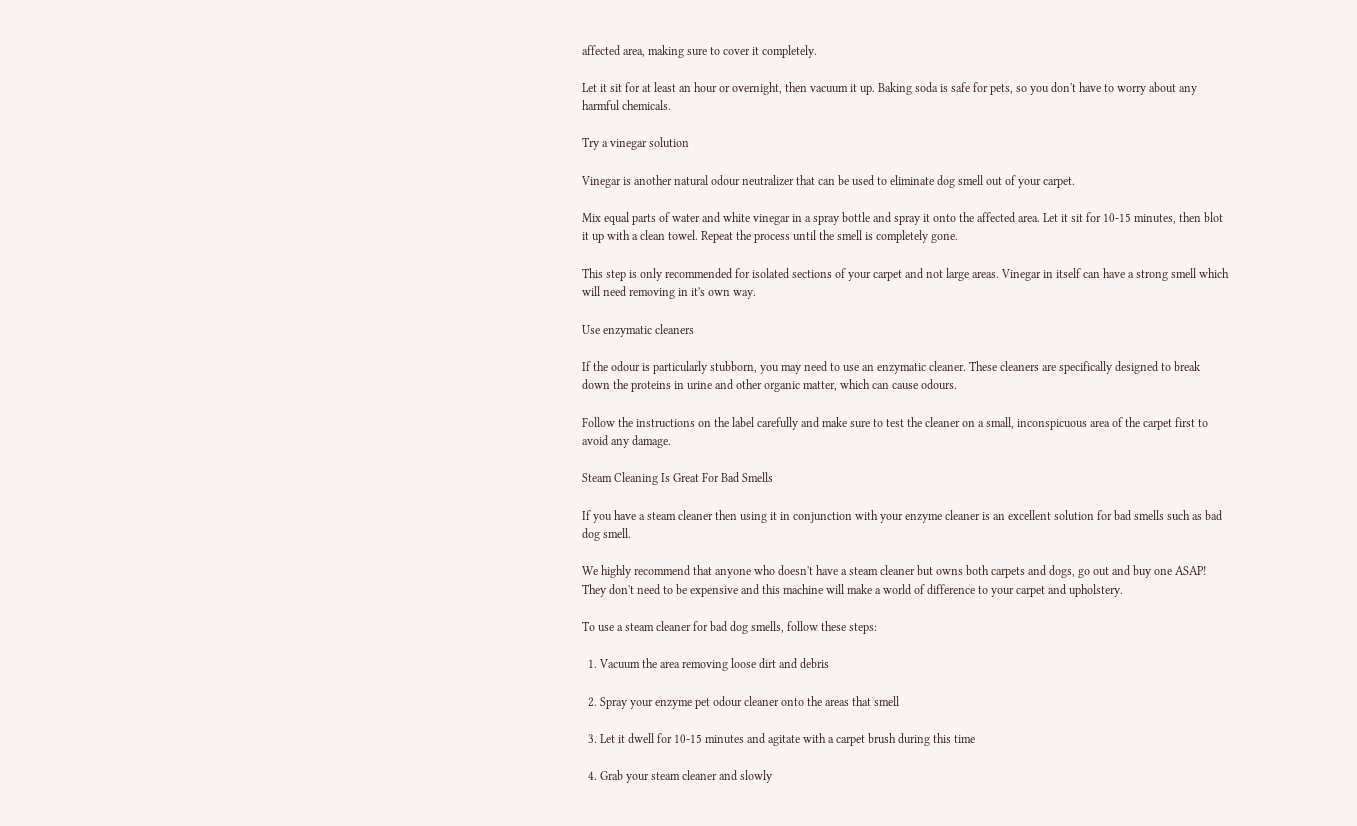affected area, making sure to cover it completely.

Let it sit for at least an hour or overnight, then vacuum it up. Baking soda is safe for pets, so you don't have to worry about any harmful chemicals.

Try a vinegar solution

Vinegar is another natural odour neutralizer that can be used to eliminate dog smell out of your carpet.

Mix equal parts of water and white vinegar in a spray bottle and spray it onto the affected area. Let it sit for 10-15 minutes, then blot it up with a clean towel. Repeat the process until the smell is completely gone.

This step is only recommended for isolated sections of your carpet and not large areas. Vinegar in itself can have a strong smell which will need removing in it's own way.

Use enzymatic cleaners

If the odour is particularly stubborn, you may need to use an enzymatic cleaner. These cleaners are specifically designed to break down the proteins in urine and other organic matter, which can cause odours.

Follow the instructions on the label carefully and make sure to test the cleaner on a small, inconspicuous area of the carpet first to avoid any damage.

Steam Cleaning Is Great For Bad Smells

If you have a steam cleaner then using it in conjunction with your enzyme cleaner is an excellent solution for bad smells such as bad dog smell.

We highly recommend that anyone who doesn't have a steam cleaner but owns both carpets and dogs, go out and buy one ASAP! They don't need to be expensive and this machine will make a world of difference to your carpet and upholstery.

To use a steam cleaner for bad dog smells, follow these steps:

  1. Vacuum the area removing loose dirt and debris

  2. Spray your enzyme pet odour cleaner onto the areas that smell

  3. Let it dwell for 10-15 minutes and agitate with a carpet brush during this time

  4. Grab your steam cleaner and slowly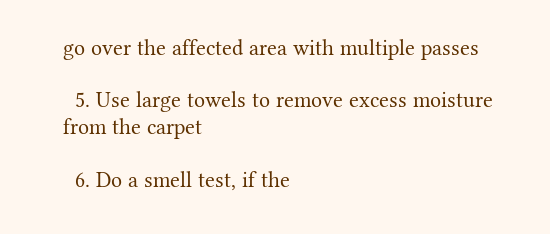go over the affected area with multiple passes

  5. Use large towels to remove excess moisture from the carpet

  6. Do a smell test, if the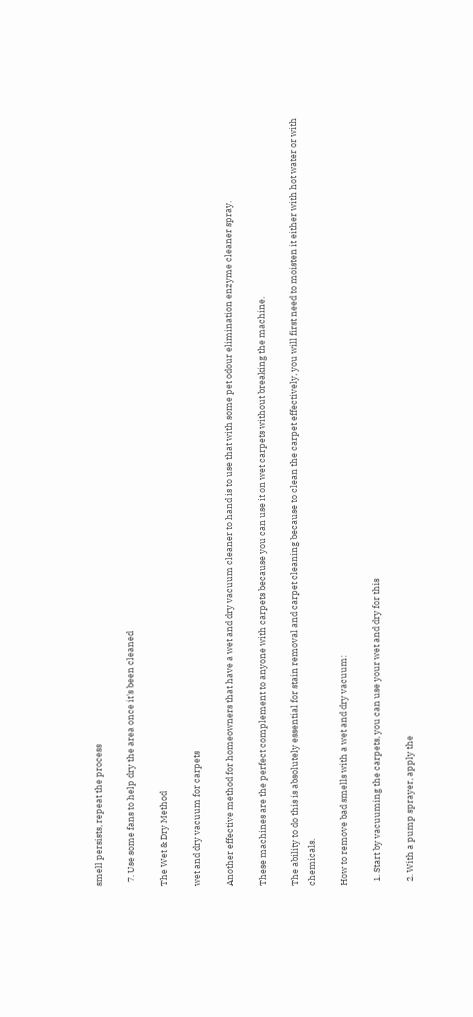smell persists, repeat the process

  7. Use some fans to help dry the area once it's been cleaned

The Wet & Dry Method

wet and dry vacuum for carpets

Another effective method for homeowners that have a wet and dry vacuum cleaner to hand is to use that with some pet odour elimination enzyme cleaner spray.

These machines are the perfect complement to anyone with carpets because you can use it on wet carpets without breaking the machine.

The ability to do this is absolutely essential for stain removal and carpet cleaning because to clean the carpet effectively, you will first need to moisten it either with hot water or with chemicals.

How to remove bad smells with a wet and dry vacuum:

  1. Start by vacuuming the carpets, you can use your wet and dry for this

  2. With a pump sprayer, apply the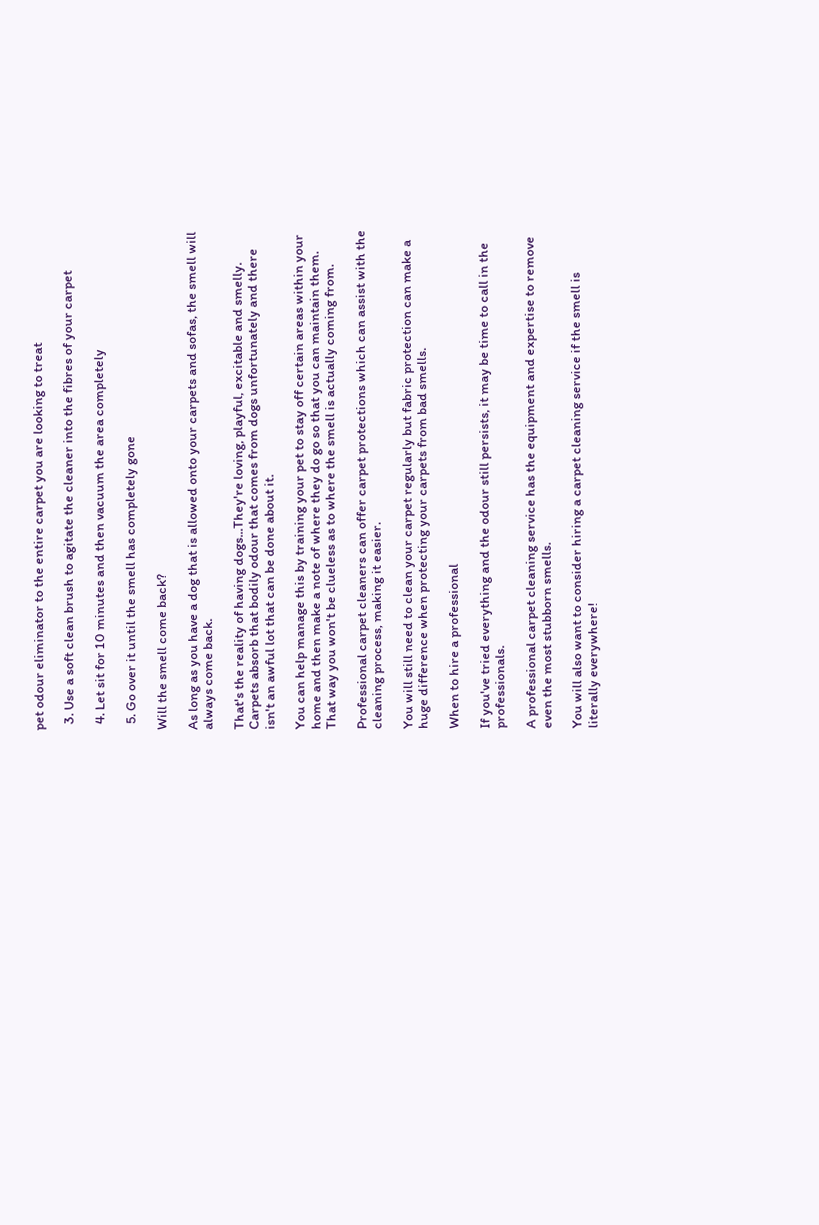pet odour eliminator to the entire carpet you are looking to treat

  3. Use a soft clean brush to agitate the cleaner into the fibres of your carpet

  4. Let sit for 10 minutes and then vacuum the area completely

  5. Go over it until the smell has completely gone

Will the smell come back?

As long as you have a dog that is allowed onto your carpets and sofas, the smell will always come back.

That's the reality of having dogs...They're loving, playful, excitable and smelly. Carpets absorb that bodily odour that comes from dogs unfortunately and there isn't an awful lot that can be done about it.

You can help manage this by training your pet to stay off certain areas within your home and then make a note of where they do go so that you can maintain them. That way you won't be clueless as to where the smell is actually coming from.

Professional carpet cleaners can offer carpet protections which can assist with the cleaning process, making it easier.

You will still need to clean your carpet regularly but fabric protection can make a huge difference when protecting your carpets from bad smells.

When to hire a professional

If you've tried everything and the odour still persists, it may be time to call in the professionals.

A professional carpet cleaning service has the equipment and expertise to remove even the most stubborn smells.

You will also want to consider hiring a carpet cleaning service if the smell is literally everywhere!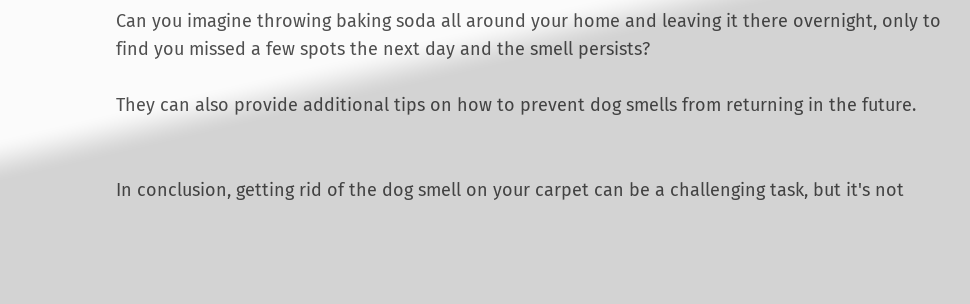Can you imagine throwing baking soda all around your home and leaving it there overnight, only to find you missed a few spots the next day and the smell persists?

They can also provide additional tips on how to prevent dog smells from returning in the future.


In conclusion, getting rid of the dog smell on your carpet can be a challenging task, but it's not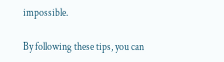impossible.

By following these tips, you can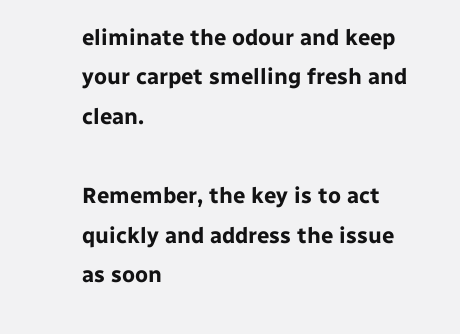eliminate the odour and keep your carpet smelling fresh and clean.

Remember, the key is to act quickly and address the issue as soon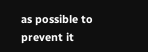as possible to prevent it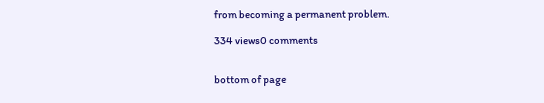from becoming a permanent problem.

334 views0 comments


bottom of page